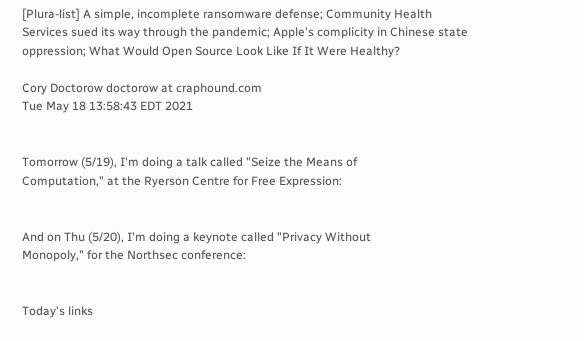[Plura-list] A simple, incomplete ransomware defense; Community Health Services sued its way through the pandemic; Apple's complicity in Chinese state oppression; What Would Open Source Look Like If It Were Healthy?

Cory Doctorow doctorow at craphound.com
Tue May 18 13:58:43 EDT 2021


Tomorrow (5/19), I'm doing a talk called "Seize the Means of
Computation," at the Ryerson Centre for Free Expression:


And on Thu (5/20), I'm doing a keynote called "Privacy Without
Monopoly," for the Northsec conference:


Today's links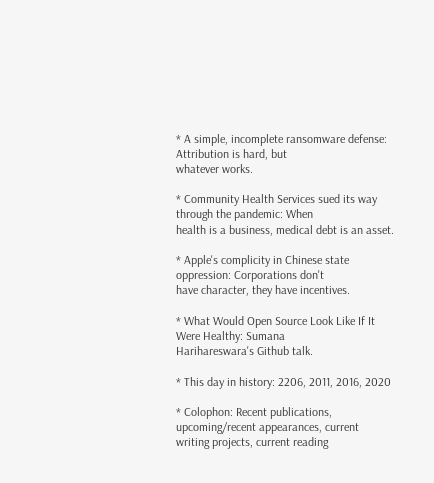* A simple, incomplete ransomware defense: Attribution is hard, but
whatever works.

* Community Health Services sued its way through the pandemic: When
health is a business, medical debt is an asset.

* Apple's complicity in Chinese state oppression: Corporations don't
have character, they have incentives.

* What Would Open Source Look Like If It Were Healthy: Sumana
Harihareswara's Github talk.

* This day in history: 2206, 2011, 2016, 2020

* Colophon: Recent publications, upcoming/recent appearances, current
writing projects, current reading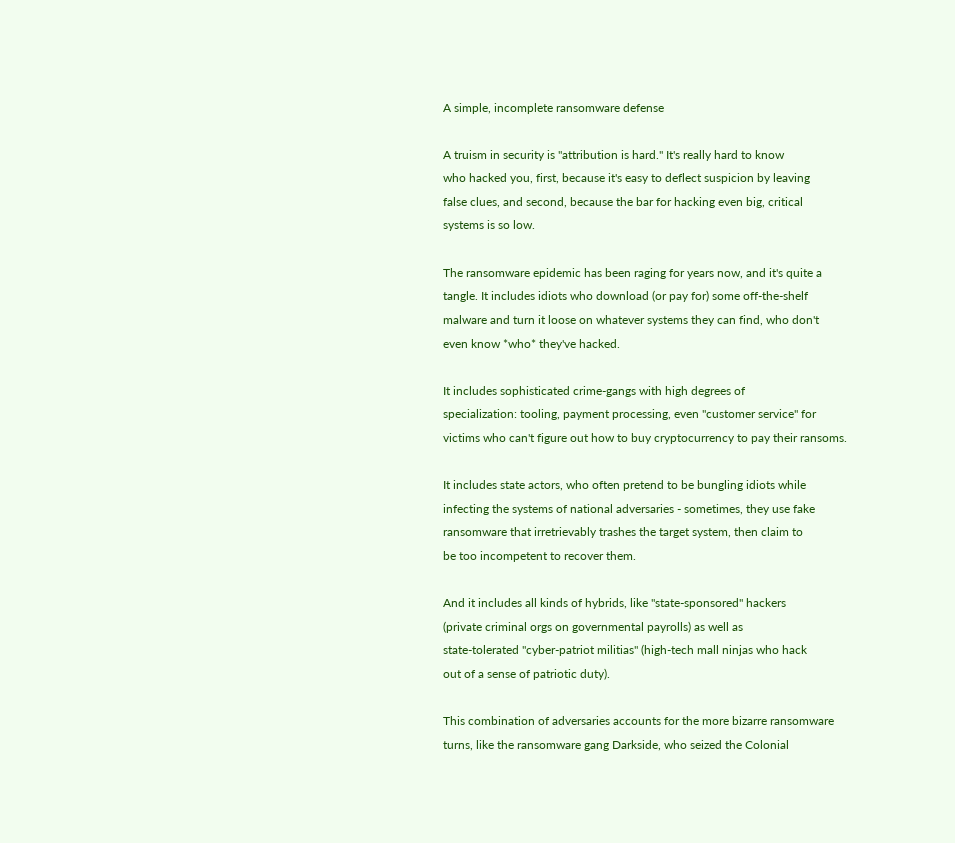A simple, incomplete ransomware defense

A truism in security is "attribution is hard." It's really hard to know
who hacked you, first, because it's easy to deflect suspicion by leaving
false clues, and second, because the bar for hacking even big, critical
systems is so low.

The ransomware epidemic has been raging for years now, and it's quite a
tangle. It includes idiots who download (or pay for) some off-the-shelf
malware and turn it loose on whatever systems they can find, who don't
even know *who* they've hacked.

It includes sophisticated crime-gangs with high degrees of
specialization: tooling, payment processing, even "customer service" for
victims who can't figure out how to buy cryptocurrency to pay their ransoms.

It includes state actors, who often pretend to be bungling idiots while
infecting the systems of national adversaries - sometimes, they use fake
ransomware that irretrievably trashes the target system, then claim to
be too incompetent to recover them.

And it includes all kinds of hybrids, like "state-sponsored" hackers
(private criminal orgs on governmental payrolls) as well as
state-tolerated "cyber-patriot militias" (high-tech mall ninjas who hack
out of a sense of patriotic duty).

This combination of adversaries accounts for the more bizarre ransomware
turns, like the ransomware gang Darkside, who seized the Colonial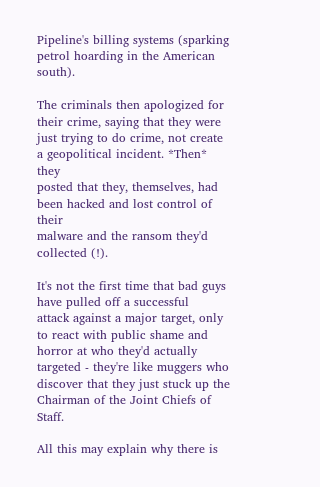Pipeline's billing systems (sparking petrol hoarding in the American south).

The criminals then apologized for their crime, saying that they were
just trying to do crime, not create a geopolitical incident. *Then* they
posted that they, themselves, had been hacked and lost control of their
malware and the ransom they'd collected (!).

It's not the first time that bad guys have pulled off a successful
attack against a major target, only to react with public shame and
horror at who they'd actually targeted - they're like muggers who
discover that they just stuck up the Chairman of the Joint Chiefs of Staff.

All this may explain why there is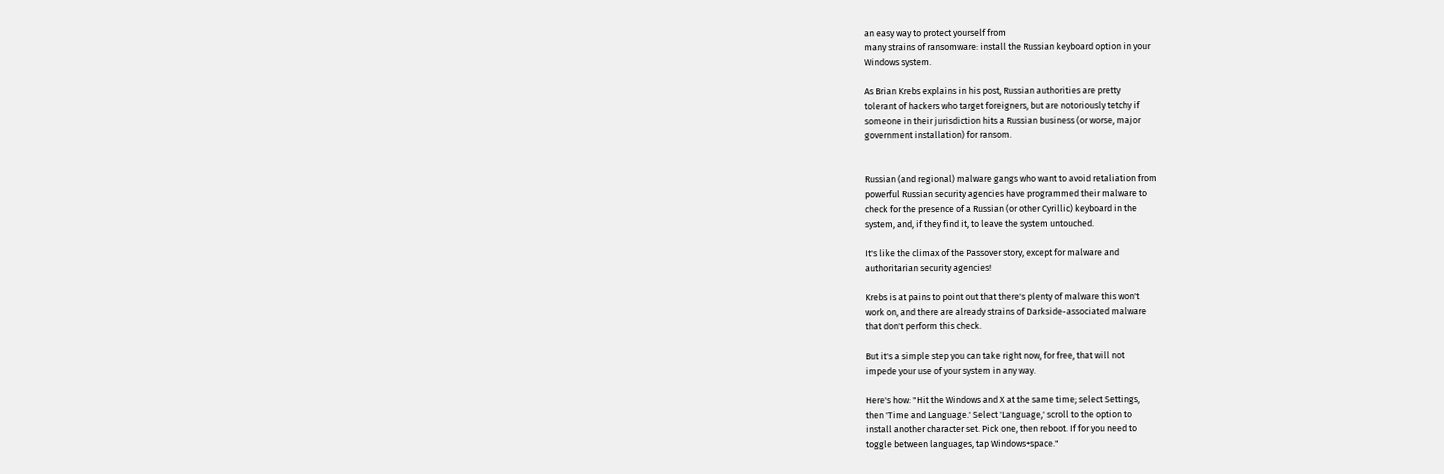an easy way to protect yourself from
many strains of ransomware: install the Russian keyboard option in your
Windows system.

As Brian Krebs explains in his post, Russian authorities are pretty
tolerant of hackers who target foreigners, but are notoriously tetchy if
someone in their jurisdiction hits a Russian business (or worse, major
government installation) for ransom.


Russian (and regional) malware gangs who want to avoid retaliation from
powerful Russian security agencies have programmed their malware to
check for the presence of a Russian (or other Cyrillic) keyboard in the
system, and, if they find it, to leave the system untouched.

It's like the climax of the Passover story, except for malware and
authoritarian security agencies!

Krebs is at pains to point out that there's plenty of malware this won't
work on, and there are already strains of Darkside-associated malware
that don't perform this check.

But it's a simple step you can take right now, for free, that will not
impede your use of your system in any way.

Here's how: "Hit the Windows and X at the same time; select Settings,
then 'Time and Language.' Select 'Language,' scroll to the option to
install another character set. Pick one, then reboot. If for you need to
toggle between languages, tap Windows+space."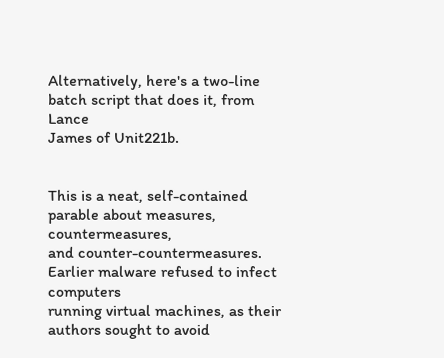Alternatively, here's a two-line batch script that does it, from Lance
James of Unit221b.


This is a neat, self-contained parable about measures, countermeasures,
and counter-countermeasures. Earlier malware refused to infect computers
running virtual machines, as their authors sought to avoid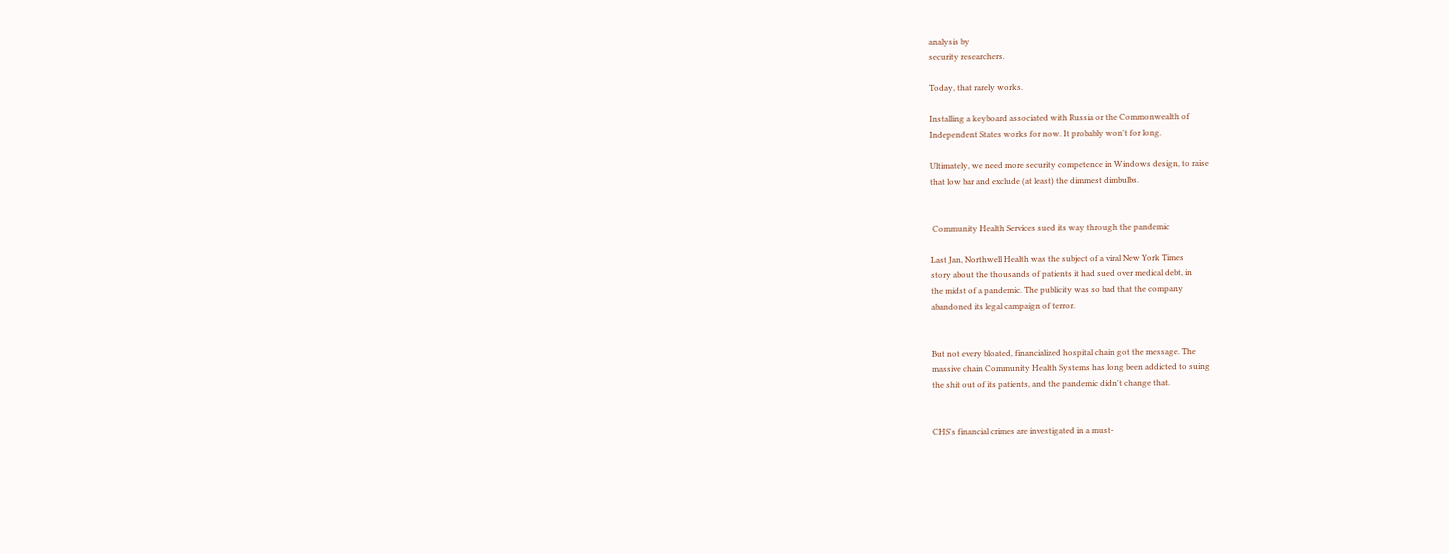analysis by
security researchers.

Today, that rarely works.

Installing a keyboard associated with Russia or the Commonwealth of
Independent States works for now. It probably won't for long.

Ultimately, we need more security competence in Windows design, to raise
that low bar and exclude (at least) the dimmest dimbulbs.


 Community Health Services sued its way through the pandemic

Last Jan, Northwell Health was the subject of a viral New York Times
story about the thousands of patients it had sued over medical debt, in
the midst of a pandemic. The publicity was so bad that the company
abandoned its legal campaign of terror.


But not every bloated, financialized hospital chain got the message. The
massive chain Community Health Systems has long been addicted to suing
the shit out of its patients, and the pandemic didn't change that.


CHS's financial crimes are investigated in a must-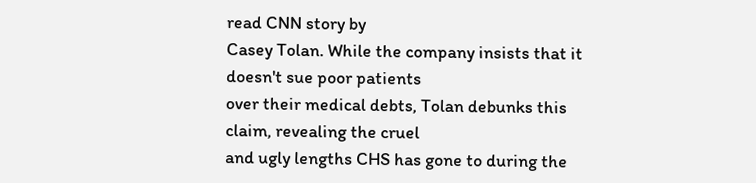read CNN story by
Casey Tolan. While the company insists that it doesn't sue poor patients
over their medical debts, Tolan debunks this claim, revealing the cruel
and ugly lengths CHS has gone to during the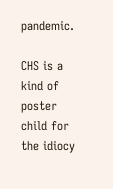pandemic.

CHS is a kind of poster child for the idiocy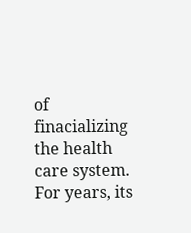of finacializing the health
care system. For years, its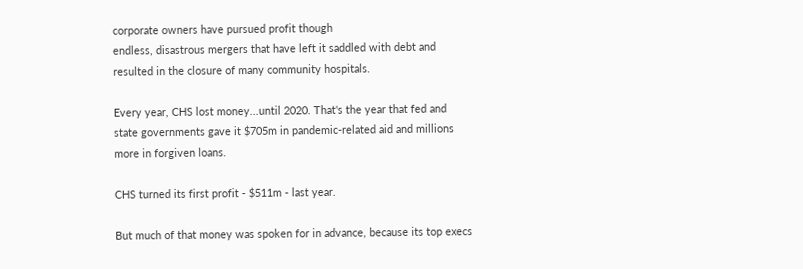corporate owners have pursued profit though
endless, disastrous mergers that have left it saddled with debt and
resulted in the closure of many community hospitals.

Every year, CHS lost money...until 2020. That's the year that fed and
state governments gave it $705m in pandemic-related aid and millions
more in forgiven loans.

CHS turned its first profit - $511m - last year.

But much of that money was spoken for in advance, because its top execs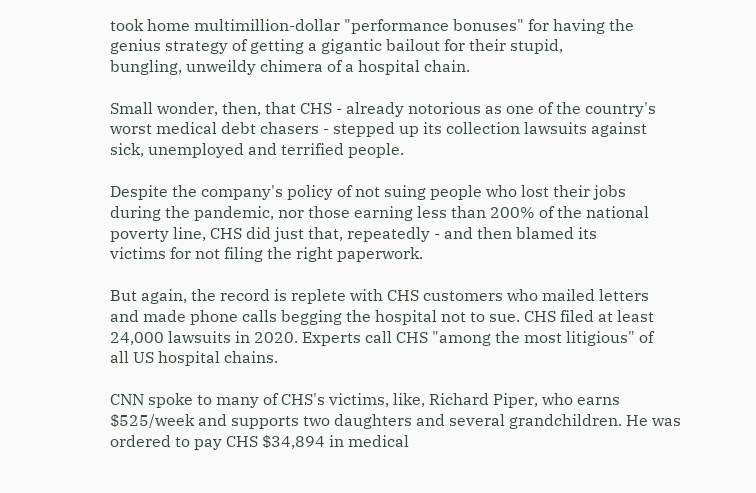took home multimillion-dollar "performance bonuses" for having the
genius strategy of getting a gigantic bailout for their stupid,
bungling, unweildy chimera of a hospital chain.

Small wonder, then, that CHS - already notorious as one of the country's
worst medical debt chasers - stepped up its collection lawsuits against
sick, unemployed and terrified people.

Despite the company's policy of not suing people who lost their jobs
during the pandemic, nor those earning less than 200% of the national
poverty line, CHS did just that, repeatedly - and then blamed its
victims for not filing the right paperwork.

But again, the record is replete with CHS customers who mailed letters
and made phone calls begging the hospital not to sue. CHS filed at least
24,000 lawsuits in 2020. Experts call CHS "among the most litigious" of
all US hospital chains.

CNN spoke to many of CHS's victims, like, Richard Piper, who earns
$525/week and supports two daughters and several grandchildren. He was
ordered to pay CHS $34,894 in medical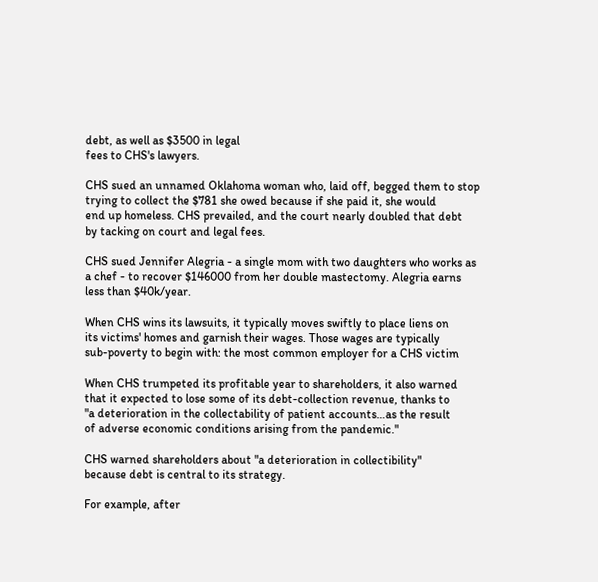debt, as well as $3500 in legal
fees to CHS's lawyers.

CHS sued an unnamed Oklahoma woman who, laid off, begged them to stop
trying to collect the $781 she owed because if she paid it, she would
end up homeless. CHS prevailed, and the court nearly doubled that debt
by tacking on court and legal fees.

CHS sued Jennifer Alegria - a single mom with two daughters who works as
a chef - to recover $146000 from her double mastectomy. Alegria earns
less than $40k/year.

When CHS wins its lawsuits, it typically moves swiftly to place liens on
its victims' homes and garnish their wages. Those wages are typically
sub-poverty to begin with: the most common employer for a CHS victim

When CHS trumpeted its profitable year to shareholders, it also warned
that it expected to lose some of its debt-collection revenue, thanks to
"a deterioration in the collectability of patient accounts…as the result
of adverse economic conditions arising from the pandemic."

CHS warned shareholders about "a deterioration in collectibility"
because debt is central to its strategy.

For example, after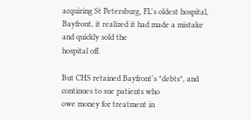acquiring St Petersburg, FL's oldest hospital,
Bayfront, it realized it had made a mistake and quickly sold the
hospital off.

But CHS retained Bayfront's *debts*, and continues to sue patients who
owe money for treatment in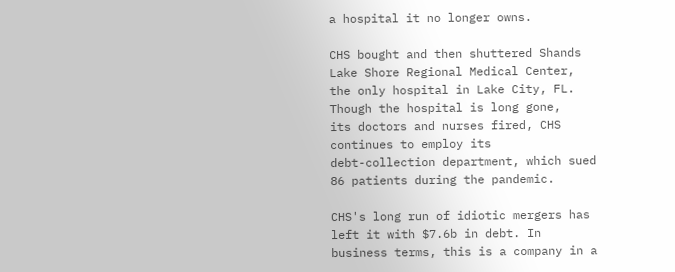a hospital it no longer owns.

CHS bought and then shuttered Shands Lake Shore Regional Medical Center,
the only hospital in Lake City, FL. Though the hospital is long gone,
its doctors and nurses fired, CHS continues to employ its
debt-collection department, which sued 86 patients during the pandemic.

CHS's long run of idiotic mergers has left it with $7.6b in debt. In
business terms, this is a company in a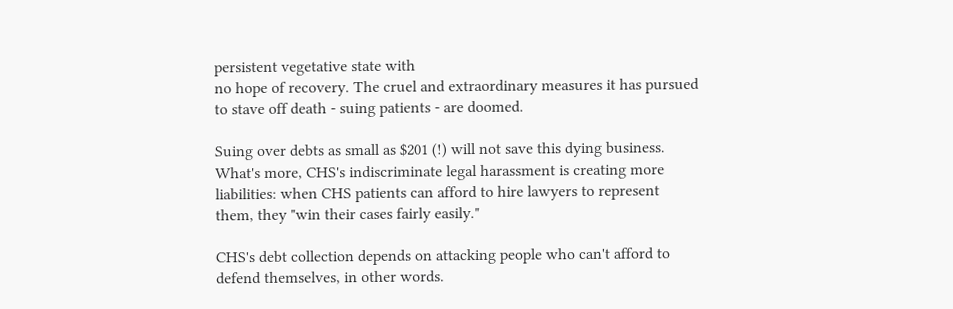persistent vegetative state with
no hope of recovery. The cruel and extraordinary measures it has pursued
to stave off death - suing patients - are doomed.

Suing over debts as small as $201 (!) will not save this dying business.
What's more, CHS's indiscriminate legal harassment is creating more
liabilities: when CHS patients can afford to hire lawyers to represent
them, they "win their cases fairly easily."

CHS's debt collection depends on attacking people who can't afford to
defend themselves, in other words.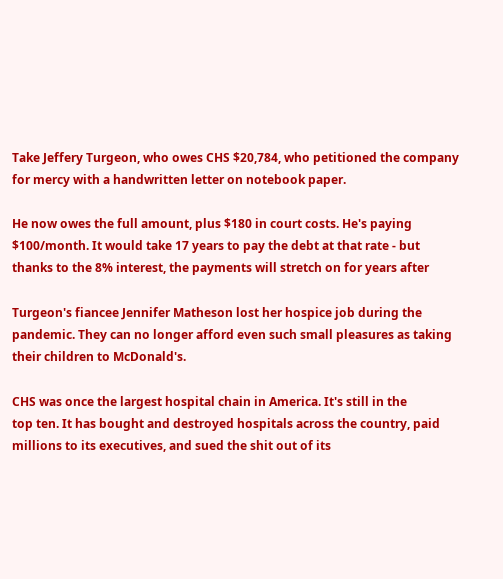Take Jeffery Turgeon, who owes CHS $20,784, who petitioned the company
for mercy with a handwritten letter on notebook paper.

He now owes the full amount, plus $180 in court costs. He's paying
$100/month. It would take 17 years to pay the debt at that rate - but
thanks to the 8% interest, the payments will stretch on for years after

Turgeon's fiancee Jennifer Matheson lost her hospice job during the
pandemic. They can no longer afford even such small pleasures as taking
their children to McDonald's.

CHS was once the largest hospital chain in America. It's still in the
top ten. It has bought and destroyed hospitals across the country, paid
millions to its executives, and sued the shit out of its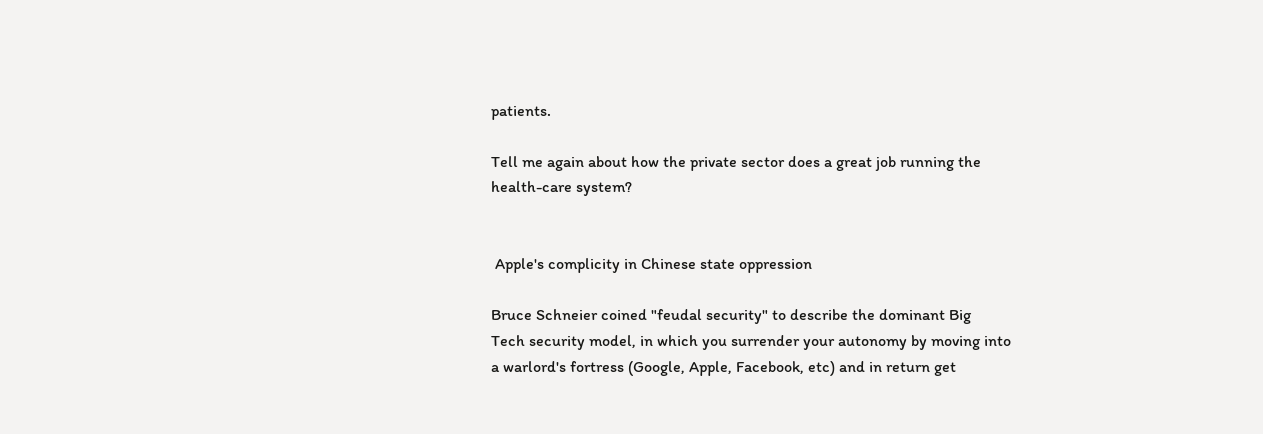patients.

Tell me again about how the private sector does a great job running the
health-care system?


 Apple's complicity in Chinese state oppression

Bruce Schneier coined "feudal security" to describe the dominant Big
Tech security model, in which you surrender your autonomy by moving into
a warlord's fortress (Google, Apple, Facebook, etc) and in return get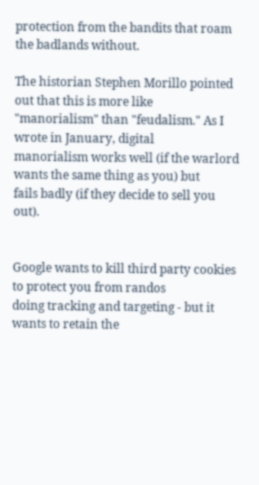protection from the bandits that roam the badlands without.

The historian Stephen Morillo pointed out that this is more like
"manorialism" than "feudalism." As I wrote in January, digital
manorialism works well (if the warlord wants the same thing as you) but
fails badly (if they decide to sell you out).


Google wants to kill third party cookies to protect you from randos
doing tracking and targeting - but it wants to retain the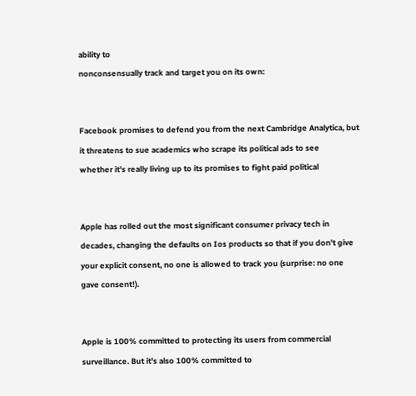ability to
nonconsensually track and target you on its own:


Facebook promises to defend you from the next Cambridge Analytica, but
it threatens to sue academics who scrape its political ads to see
whether it's really living up to its promises to fight paid political


Apple has rolled out the most significant consumer privacy tech in
decades, changing the defaults on Ios products so that if you don't give
your explicit consent, no one is allowed to track you (surprise: no one
gave consent!).


Apple is 100% committed to protecting its users from commercial
surveillance. But it's also 100% committed to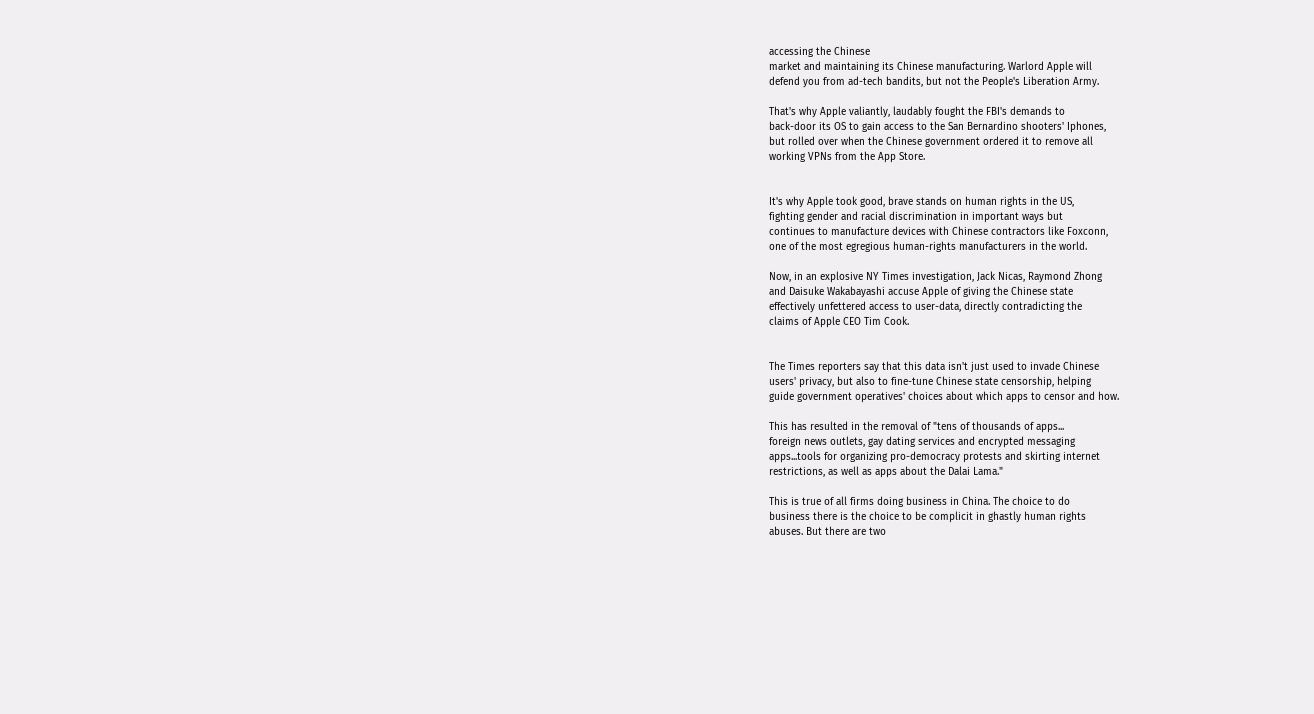accessing the Chinese
market and maintaining its Chinese manufacturing. Warlord Apple will
defend you from ad-tech bandits, but not the People's Liberation Army.

That's why Apple valiantly, laudably fought the FBI's demands to
back-door its OS to gain access to the San Bernardino shooters' Iphones,
but rolled over when the Chinese government ordered it to remove all
working VPNs from the App Store.


It's why Apple took good, brave stands on human rights in the US,
fighting gender and racial discrimination in important ways but
continues to manufacture devices with Chinese contractors like Foxconn,
one of the most egregious human-rights manufacturers in the world.

Now, in an explosive NY Times investigation, Jack Nicas, Raymond Zhong
and Daisuke Wakabayashi accuse Apple of giving the Chinese state
effectively unfettered access to user-data, directly contradicting the
claims of Apple CEO Tim Cook.


The Times reporters say that this data isn't just used to invade Chinese
users' privacy, but also to fine-tune Chinese state censorship, helping
guide government operatives' choices about which apps to censor and how.

This has resulted in the removal of "tens of thousands of apps...
foreign news outlets, gay dating services and encrypted messaging
apps...tools for organizing pro-democracy protests and skirting internet
restrictions, as well as apps about the Dalai Lama."

This is true of all firms doing business in China. The choice to do
business there is the choice to be complicit in ghastly human rights
abuses. But there are two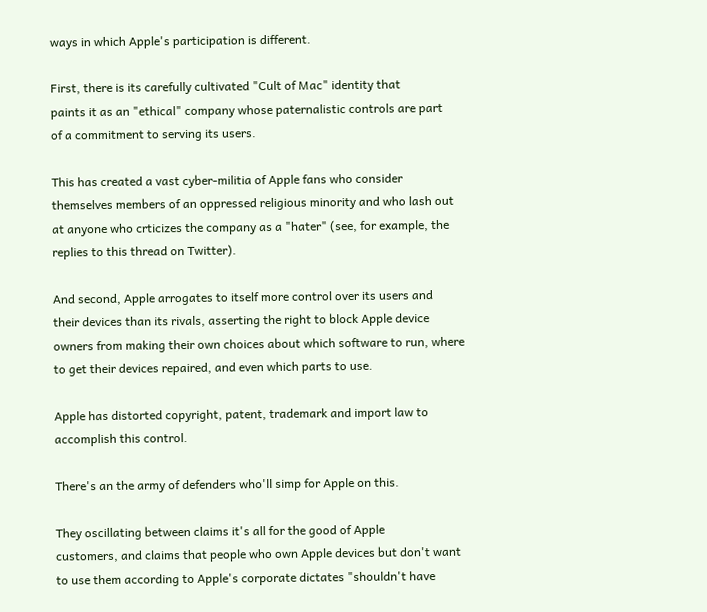ways in which Apple's participation is different.

First, there is its carefully cultivated "Cult of Mac" identity that
paints it as an "ethical" company whose paternalistic controls are part
of a commitment to serving its users.

This has created a vast cyber-militia of Apple fans who consider
themselves members of an oppressed religious minority and who lash out
at anyone who crticizes the company as a "hater" (see, for example, the
replies to this thread on Twitter).

And second, Apple arrogates to itself more control over its users and
their devices than its rivals, asserting the right to block Apple device
owners from making their own choices about which software to run, where
to get their devices repaired, and even which parts to use.

Apple has distorted copyright, patent, trademark and import law to
accomplish this control.

There's an the army of defenders who'll simp for Apple on this.

They oscillating between claims it's all for the good of Apple
customers, and claims that people who own Apple devices but don't want
to use them according to Apple's corporate dictates "shouldn't have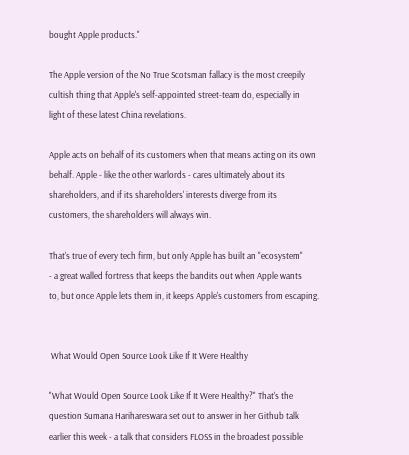bought Apple products."

The Apple version of the No True Scotsman fallacy is the most creepily
cultish thing that Apple's self-appointed street-team do, especially in
light of these latest China revelations.

Apple acts on behalf of its customers when that means acting on its own
behalf. Apple - like the other warlords - cares ultimately about its
shareholders, and if its shareholders' interests diverge from its
customers, the shareholders will always win.

That's true of every tech firm, but only Apple has built an "ecosystem"
- a great walled fortress that keeps the bandits out when Apple wants
to, but once Apple lets them in, it keeps Apple's customers from escaping.


 What Would Open Source Look Like If It Were Healthy

"What Would Open Source Look Like If It Were Healthy?" That's the
question Sumana Harihareswara set out to answer in her Github talk
earlier this week - a talk that considers FLOSS in the broadest possible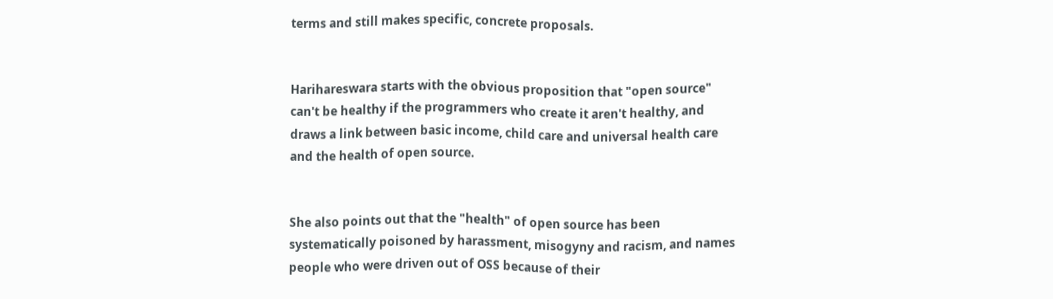terms and still makes specific, concrete proposals.


Harihareswara starts with the obvious proposition that "open source"
can't be healthy if the programmers who create it aren't healthy, and
draws a link between basic income, child care and universal health care
and the health of open source.


She also points out that the "health" of open source has been
systematically poisoned by harassment, misogyny and racism, and names
people who were driven out of OSS because of their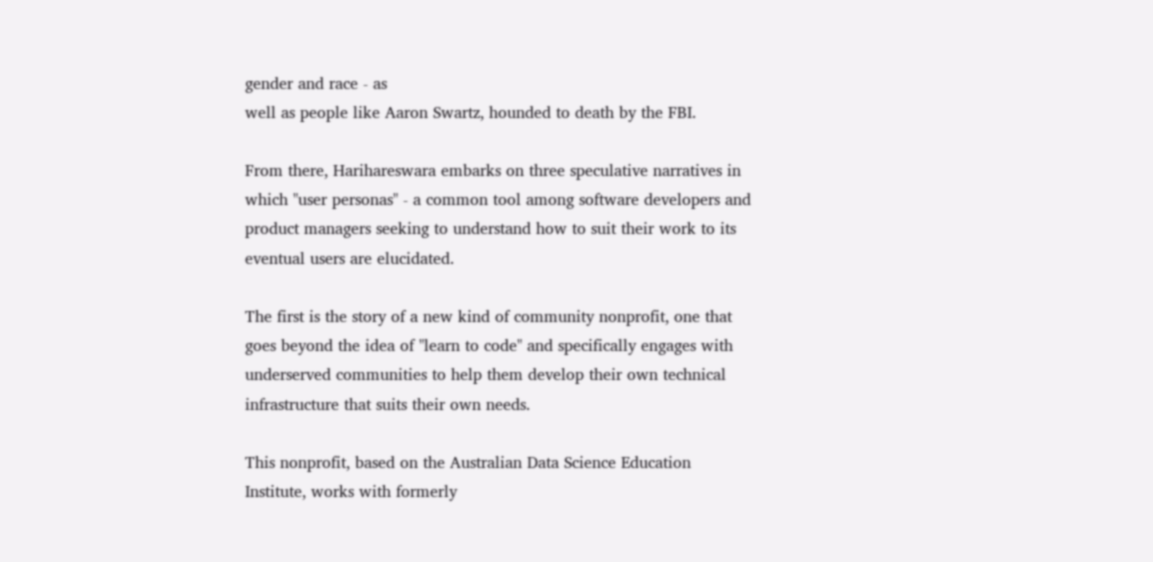gender and race - as
well as people like Aaron Swartz, hounded to death by the FBI.

From there, Harihareswara embarks on three speculative narratives in
which "user personas" - a common tool among software developers and
product managers seeking to understand how to suit their work to its
eventual users are elucidated.

The first is the story of a new kind of community nonprofit, one that
goes beyond the idea of "learn to code" and specifically engages with
underserved communities to help them develop their own technical
infrastructure that suits their own needs.

This nonprofit, based on the Australian Data Science Education
Institute, works with formerly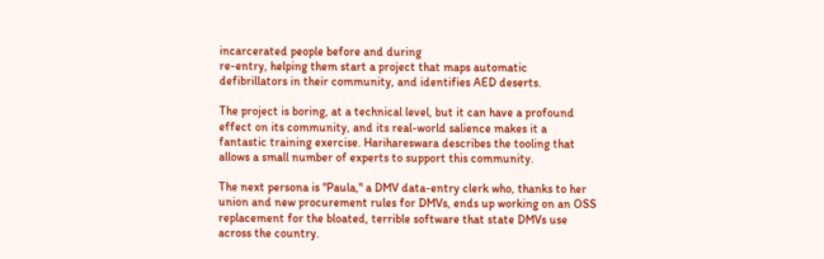incarcerated people before and during
re-entry, helping them start a project that maps automatic
defibrillators in their community, and identifies AED deserts.

The project is boring, at a technical level, but it can have a profound
effect on its community, and its real-world salience makes it a
fantastic training exercise. Harihareswara describes the tooling that
allows a small number of experts to support this community.

The next persona is "Paula," a DMV data-entry clerk who, thanks to her
union and new procurement rules for DMVs, ends up working on an OSS
replacement for the bloated, terrible software that state DMVs use
across the country.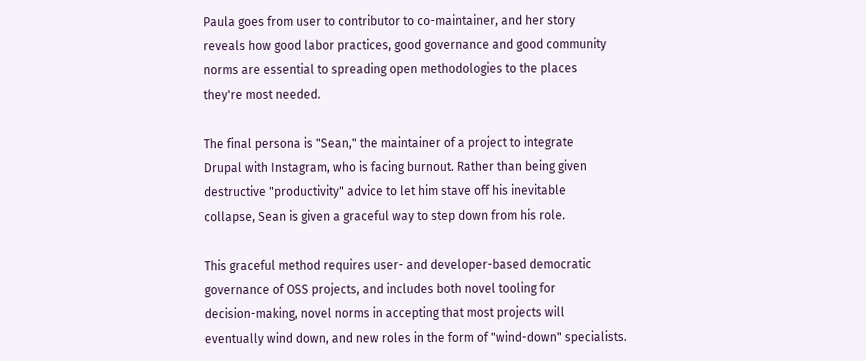Paula goes from user to contributor to co-maintainer, and her story
reveals how good labor practices, good governance and good community
norms are essential to spreading open methodologies to the places
they're most needed.

The final persona is "Sean," the maintainer of a project to integrate
Drupal with Instagram, who is facing burnout. Rather than being given
destructive "productivity" advice to let him stave off his inevitable
collapse, Sean is given a graceful way to step down from his role.

This graceful method requires user- and developer-based democratic
governance of OSS projects, and includes both novel tooling for
decision-making, novel norms in accepting that most projects will
eventually wind down, and new roles in the form of "wind-down" specialists.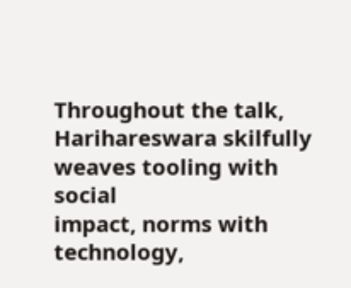Throughout the talk, Harihareswara skilfully weaves tooling with social
impact, norms with technology,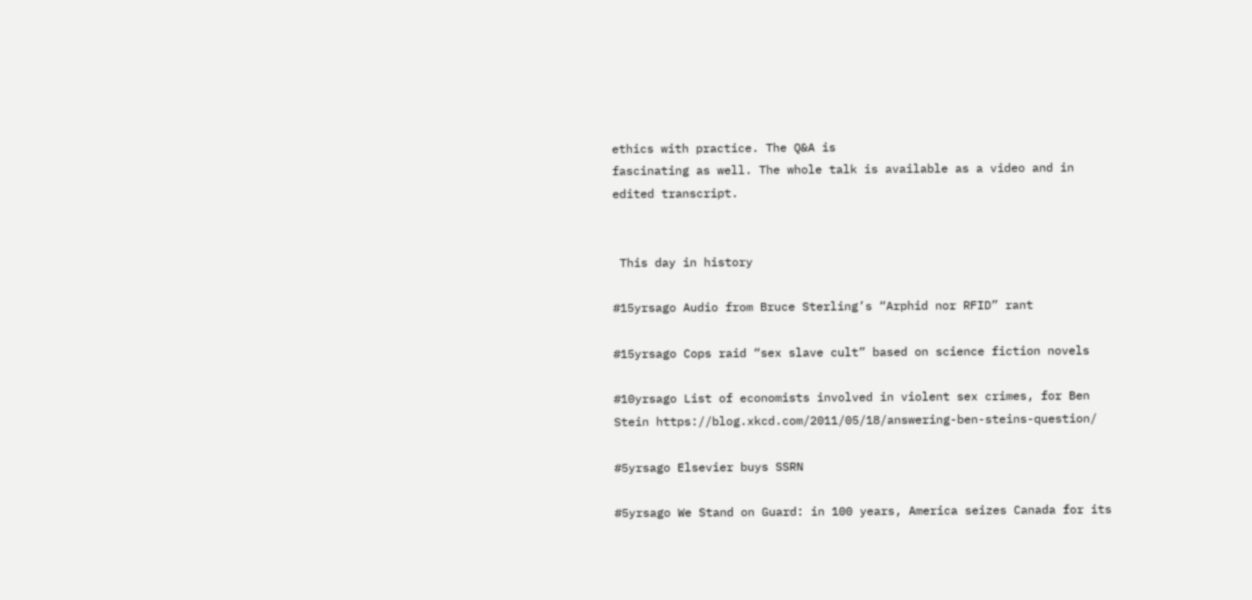ethics with practice. The Q&A is
fascinating as well. The whole talk is available as a video and in
edited transcript.


 This day in history

#15yrsago Audio from Bruce Sterling’s “Arphid nor RFID” rant

#15yrsago Cops raid “sex slave cult” based on science fiction novels

#10yrsago List of economists involved in violent sex crimes, for Ben
Stein https://blog.xkcd.com/2011/05/18/answering-ben-steins-question/

#5yrsago Elsevier buys SSRN

#5yrsago We Stand on Guard: in 100 years, America seizes Canada for its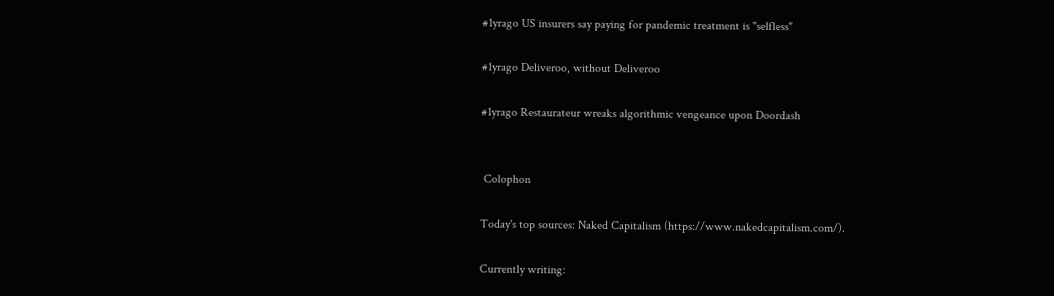#1yrago US insurers say paying for pandemic treatment is "selfless"

#1yrago Deliveroo, without Deliveroo

#1yrago Restaurateur wreaks algorithmic vengeance upon Doordash


 Colophon

Today's top sources: Naked Capitalism (https://www.nakedcapitalism.com/).

Currently writing: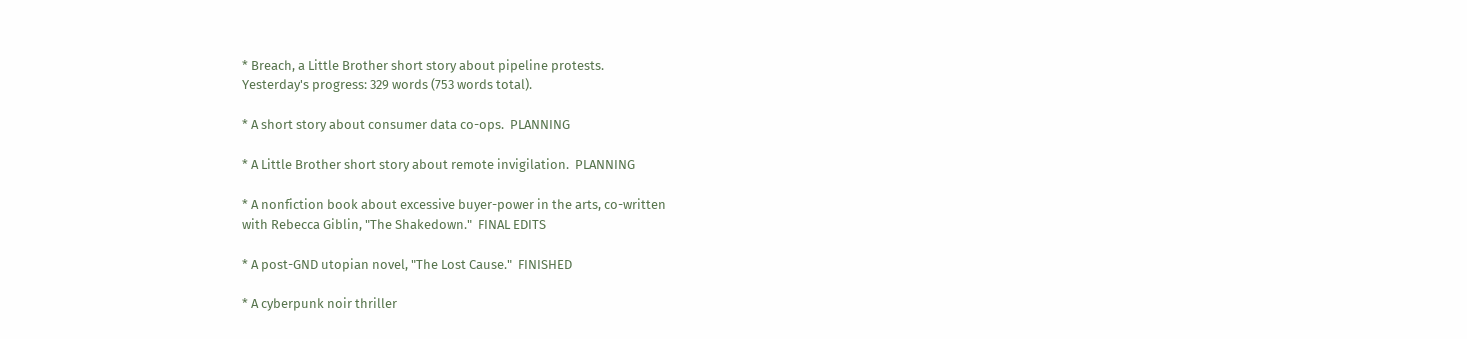* Breach, a Little Brother short story about pipeline protests.
Yesterday's progress: 329 words (753 words total).

* A short story about consumer data co-ops.  PLANNING

* A Little Brother short story about remote invigilation.  PLANNING

* A nonfiction book about excessive buyer-power in the arts, co-written
with Rebecca Giblin, "The Shakedown."  FINAL EDITS

* A post-GND utopian novel, "The Lost Cause."  FINISHED

* A cyberpunk noir thriller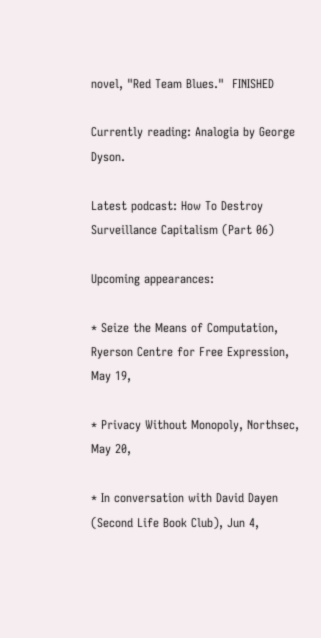novel, "Red Team Blues."  FINISHED

Currently reading: Analogia by George Dyson.

Latest podcast: How To Destroy Surveillance Capitalism (Part 06)

Upcoming appearances:

* Seize the Means of Computation, Ryerson Centre for Free Expression,
May 19,

* Privacy Without Monopoly, Northsec, May 20,

* In conversation with David Dayen (Second Life Book Club), Jun 4,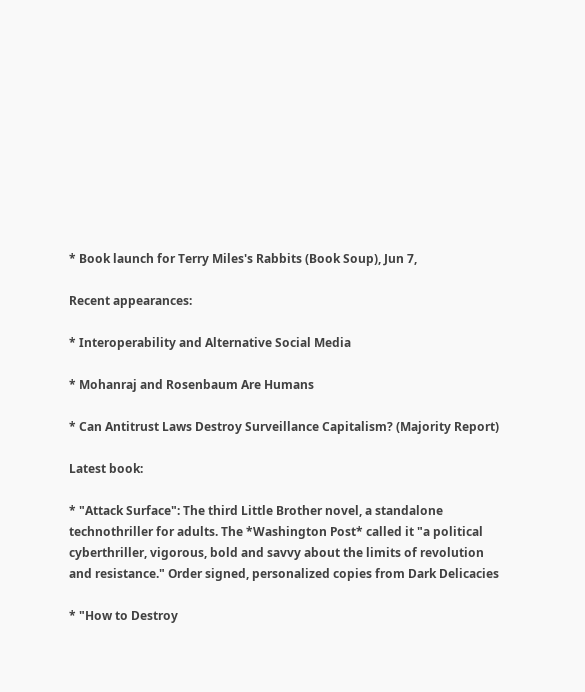* Book launch for Terry Miles's Rabbits (Book Soup), Jun 7,

Recent appearances:

* Interoperability and Alternative Social Media

* Mohanraj and Rosenbaum Are Humans

* Can Antitrust Laws Destroy Surveillance Capitalism? (Majority Report)

Latest book:

* "Attack Surface": The third Little Brother novel, a standalone
technothriller for adults. The *Washington Post* called it "a political
cyberthriller, vigorous, bold and savvy about the limits of revolution
and resistance." Order signed, personalized copies from Dark Delicacies

* "How to Destroy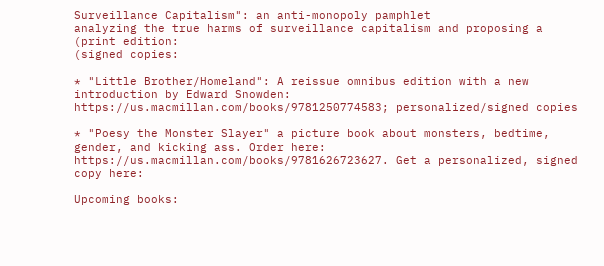Surveillance Capitalism": an anti-monopoly pamphlet
analyzing the true harms of surveillance capitalism and proposing a
(print edition:
(signed copies:

* "Little Brother/Homeland": A reissue omnibus edition with a new
introduction by Edward Snowden:
https://us.macmillan.com/books/9781250774583; personalized/signed copies

* "Poesy the Monster Slayer" a picture book about monsters, bedtime,
gender, and kicking ass. Order here:
https://us.macmillan.com/books/9781626723627. Get a personalized, signed
copy here:

Upcoming books: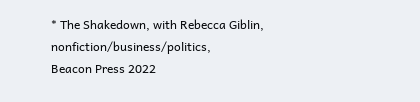* The Shakedown, with Rebecca Giblin, nonfiction/business/politics,
Beacon Press 2022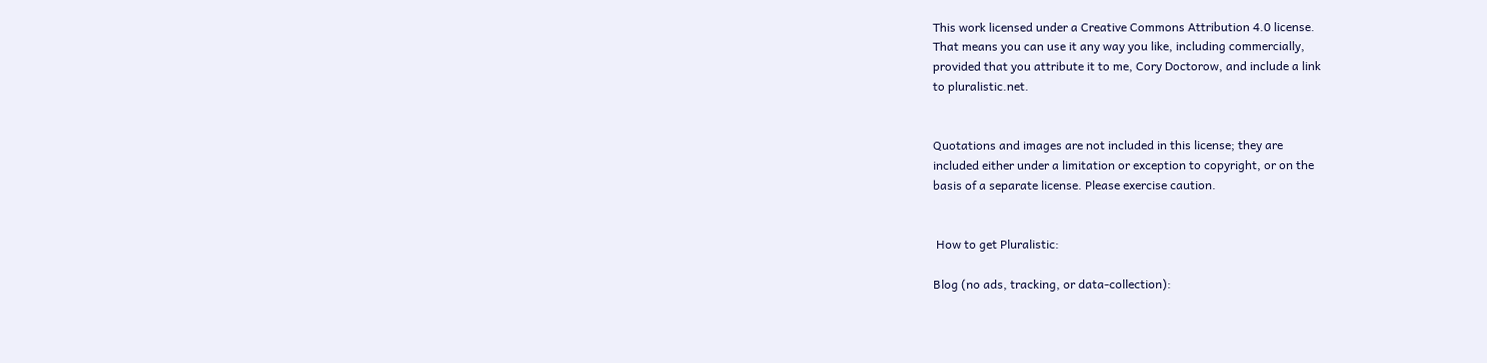This work licensed under a Creative Commons Attribution 4.0 license.
That means you can use it any way you like, including commercially,
provided that you attribute it to me, Cory Doctorow, and include a link
to pluralistic.net.


Quotations and images are not included in this license; they are
included either under a limitation or exception to copyright, or on the
basis of a separate license. Please exercise caution.


 How to get Pluralistic:

Blog (no ads, tracking, or data-collection):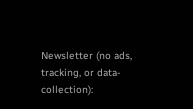Newsletter (no ads, tracking, or data-collection):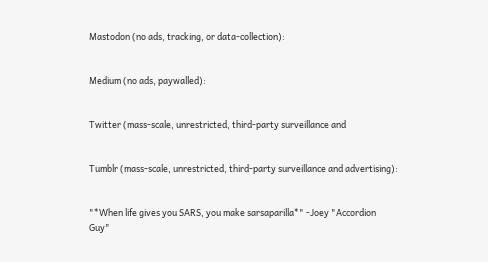Mastodon (no ads, tracking, or data-collection):


Medium (no ads, paywalled):


Twitter (mass-scale, unrestricted, third-party surveillance and


Tumblr (mass-scale, unrestricted, third-party surveillance and advertising):


"*When life gives you SARS, you make sarsaparilla*" -Joey "Accordion
Guy"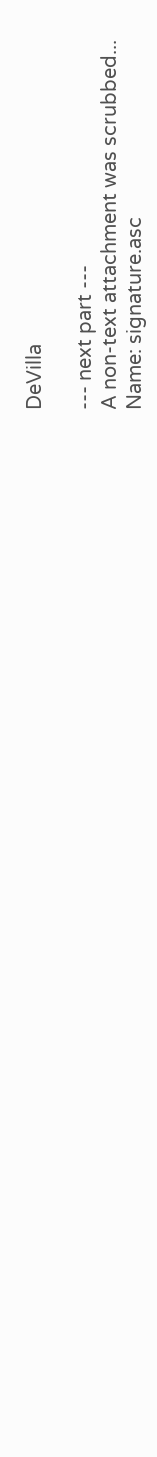DeVilla

--- next part ---
A non-text attachment was scrubbed...
Name: signature.asc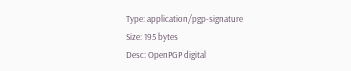Type: application/pgp-signature
Size: 195 bytes
Desc: OpenPGP digital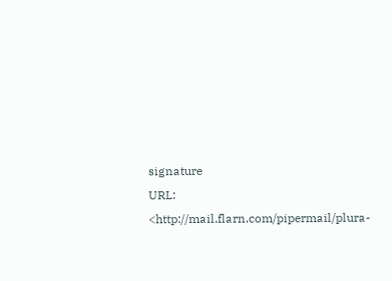signature
URL: <http://mail.flarn.com/pipermail/plura-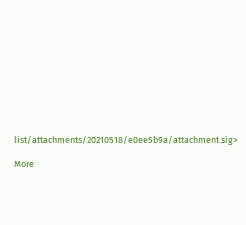list/attachments/20210518/e0ee5b9a/attachment.sig>

More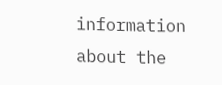information about the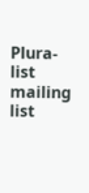Plura-list mailing list